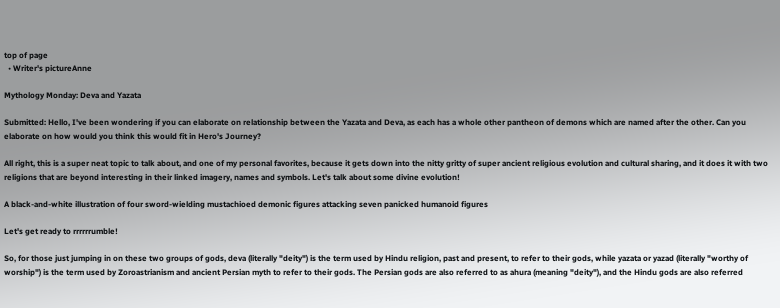top of page
  • Writer's pictureAnne

Mythology Monday: Deva and Yazata

Submitted: Hello, I've been wondering if you can elaborate on relationship between the Yazata and Deva, as each has a whole other pantheon of demons which are named after the other. Can you elaborate on how would you think this would fit in Hero's Journey?

All right, this is a super neat topic to talk about, and one of my personal favorites, because it gets down into the nitty gritty of super ancient religious evolution and cultural sharing, and it does it with two religions that are beyond interesting in their linked imagery, names and symbols. Let's talk about some divine evolution!

A black-and-white illustration of four sword-wielding mustachioed demonic figures attacking seven panicked humanoid figures

Let's get ready to rrrrrrumble!

So, for those just jumping in on these two groups of gods, deva (literally "deity") is the term used by Hindu religion, past and present, to refer to their gods, while yazata or yazad (literally "worthy of worship") is the term used by Zoroastrianism and ancient Persian myth to refer to their gods. The Persian gods are also referred to as ahura (meaning "deity"), and the Hindu gods are also referred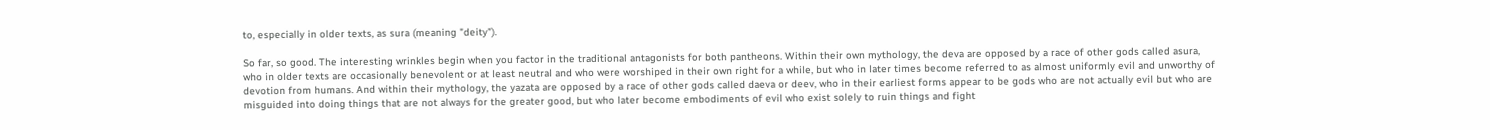to, especially in older texts, as sura (meaning "deity").

So far, so good. The interesting wrinkles begin when you factor in the traditional antagonists for both pantheons. Within their own mythology, the deva are opposed by a race of other gods called asura, who in older texts are occasionally benevolent or at least neutral and who were worshiped in their own right for a while, but who in later times become referred to as almost uniformly evil and unworthy of devotion from humans. And within their mythology, the yazata are opposed by a race of other gods called daeva or deev, who in their earliest forms appear to be gods who are not actually evil but who are misguided into doing things that are not always for the greater good, but who later become embodiments of evil who exist solely to ruin things and fight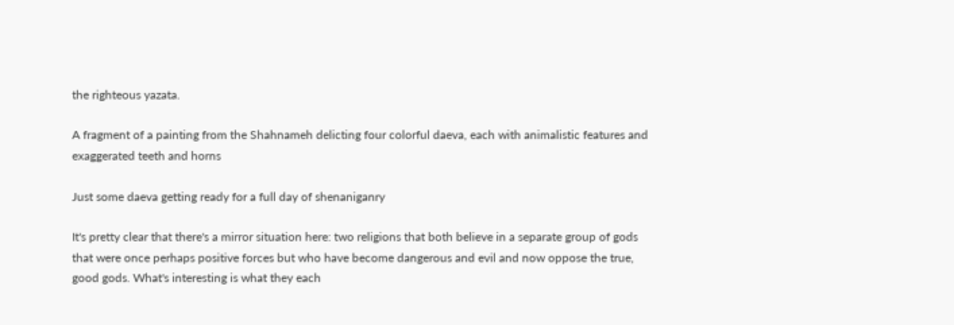the righteous yazata.

A fragment of a painting from the Shahnameh delicting four colorful daeva, each with animalistic features and exaggerated teeth and horns

Just some daeva getting ready for a full day of shenaniganry

It's pretty clear that there's a mirror situation here: two religions that both believe in a separate group of gods that were once perhaps positive forces but who have become dangerous and evil and now oppose the true, good gods. What's interesting is what they each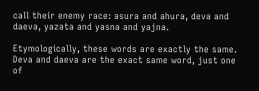call their enemy race: asura and ahura, deva and daeva, yazata and yasna and yajna.

Etymologically, these words are exactly the same. Deva and daeva are the exact same word, just one of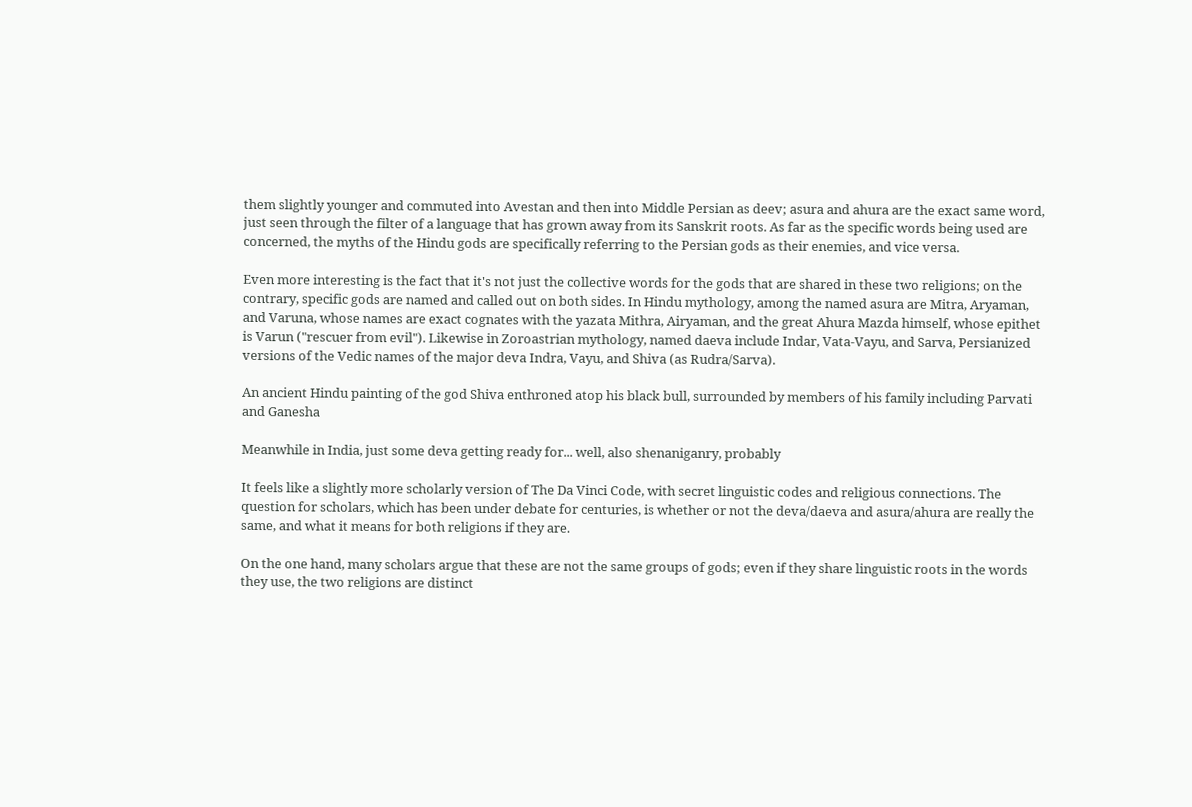them slightly younger and commuted into Avestan and then into Middle Persian as deev; asura and ahura are the exact same word, just seen through the filter of a language that has grown away from its Sanskrit roots. As far as the specific words being used are concerned, the myths of the Hindu gods are specifically referring to the Persian gods as their enemies, and vice versa.

Even more interesting is the fact that it's not just the collective words for the gods that are shared in these two religions; on the contrary, specific gods are named and called out on both sides. In Hindu mythology, among the named asura are Mitra, Aryaman, and Varuna, whose names are exact cognates with the yazata Mithra, Airyaman, and the great Ahura Mazda himself, whose epithet is Varun ("rescuer from evil"). Likewise in Zoroastrian mythology, named daeva include Indar, Vata-Vayu, and Sarva, Persianized versions of the Vedic names of the major deva Indra, Vayu, and Shiva (as Rudra/Sarva).

An ancient Hindu painting of the god Shiva enthroned atop his black bull, surrounded by members of his family including Parvati and Ganesha

Meanwhile in India, just some deva getting ready for... well, also shenaniganry, probably

It feels like a slightly more scholarly version of The Da Vinci Code, with secret linguistic codes and religious connections. The question for scholars, which has been under debate for centuries, is whether or not the deva/daeva and asura/ahura are really the same, and what it means for both religions if they are.

On the one hand, many scholars argue that these are not the same groups of gods; even if they share linguistic roots in the words they use, the two religions are distinct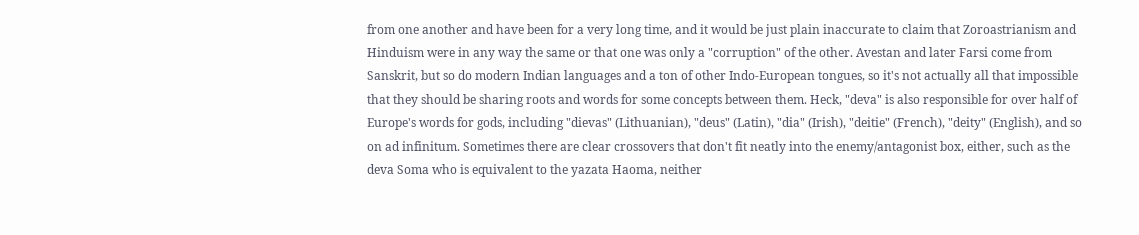from one another and have been for a very long time, and it would be just plain inaccurate to claim that Zoroastrianism and Hinduism were in any way the same or that one was only a "corruption" of the other. Avestan and later Farsi come from Sanskrit, but so do modern Indian languages and a ton of other Indo-European tongues, so it's not actually all that impossible that they should be sharing roots and words for some concepts between them. Heck, "deva" is also responsible for over half of Europe's words for gods, including "dievas" (Lithuanian), "deus" (Latin), "dia" (Irish), "deitie" (French), "deity" (English), and so on ad infinitum. Sometimes there are clear crossovers that don't fit neatly into the enemy/antagonist box, either, such as the deva Soma who is equivalent to the yazata Haoma, neither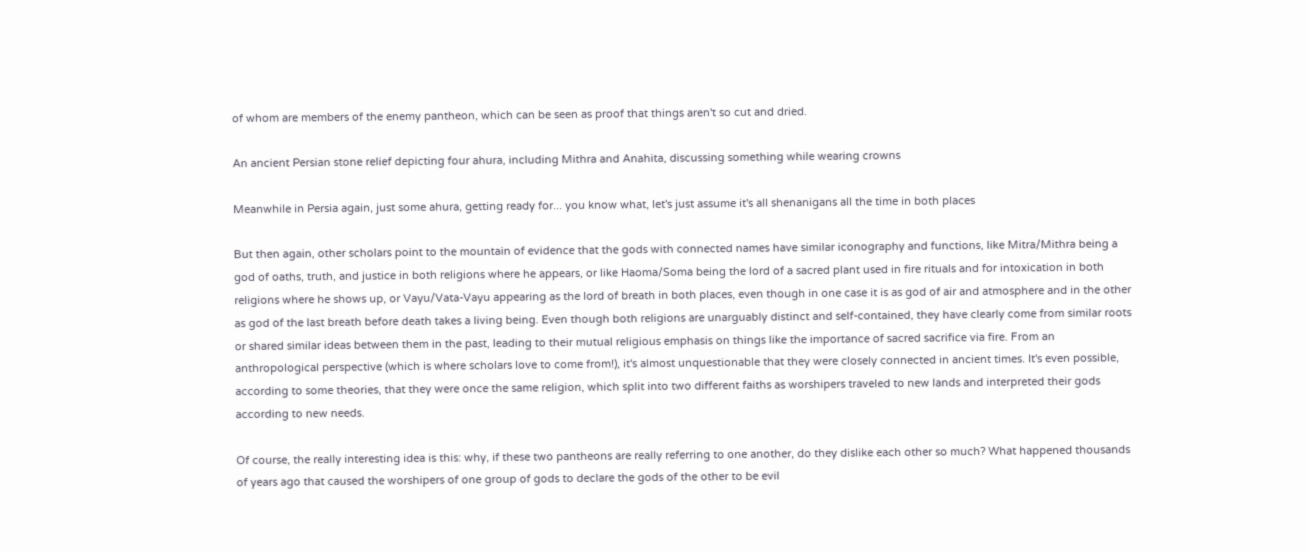of whom are members of the enemy pantheon, which can be seen as proof that things aren't so cut and dried.

An ancient Persian stone relief depicting four ahura, including Mithra and Anahita, discussing something while wearing crowns

Meanwhile in Persia again, just some ahura, getting ready for... you know what, let's just assume it's all shenanigans all the time in both places

But then again, other scholars point to the mountain of evidence that the gods with connected names have similar iconography and functions, like Mitra/Mithra being a god of oaths, truth, and justice in both religions where he appears, or like Haoma/Soma being the lord of a sacred plant used in fire rituals and for intoxication in both religions where he shows up, or Vayu/Vata-Vayu appearing as the lord of breath in both places, even though in one case it is as god of air and atmosphere and in the other as god of the last breath before death takes a living being. Even though both religions are unarguably distinct and self-contained, they have clearly come from similar roots or shared similar ideas between them in the past, leading to their mutual religious emphasis on things like the importance of sacred sacrifice via fire. From an anthropological perspective (which is where scholars love to come from!), it's almost unquestionable that they were closely connected in ancient times. It's even possible, according to some theories, that they were once the same religion, which split into two different faiths as worshipers traveled to new lands and interpreted their gods according to new needs.

Of course, the really interesting idea is this: why, if these two pantheons are really referring to one another, do they dislike each other so much? What happened thousands of years ago that caused the worshipers of one group of gods to declare the gods of the other to be evil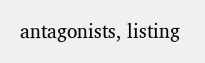antagonists, listing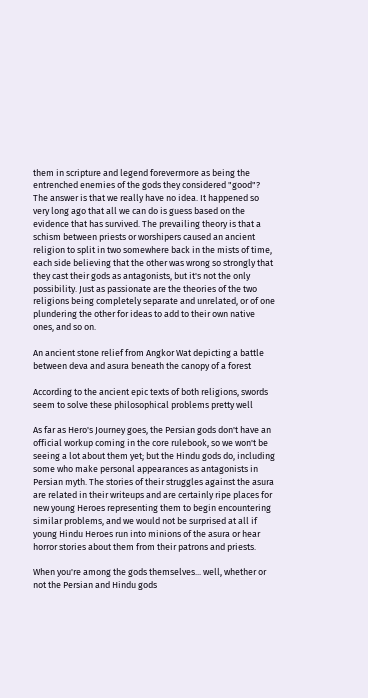them in scripture and legend forevermore as being the entrenched enemies of the gods they considered "good"? The answer is that we really have no idea. It happened so very long ago that all we can do is guess based on the evidence that has survived. The prevailing theory is that a schism between priests or worshipers caused an ancient religion to split in two somewhere back in the mists of time, each side believing that the other was wrong so strongly that they cast their gods as antagonists, but it's not the only possibility. Just as passionate are the theories of the two religions being completely separate and unrelated, or of one plundering the other for ideas to add to their own native ones, and so on.

An ancient stone relief from Angkor Wat depicting a battle between deva and asura beneath the canopy of a forest

According to the ancient epic texts of both religions, swords seem to solve these philosophical problems pretty well

As far as Hero's Journey goes, the Persian gods don't have an official workup coming in the core rulebook, so we won't be seeing a lot about them yet; but the Hindu gods do, including some who make personal appearances as antagonists in Persian myth. The stories of their struggles against the asura are related in their writeups and are certainly ripe places for new young Heroes representing them to begin encountering similar problems, and we would not be surprised at all if young Hindu Heroes run into minions of the asura or hear horror stories about them from their patrons and priests.

When you're among the gods themselves... well, whether or not the Persian and Hindu gods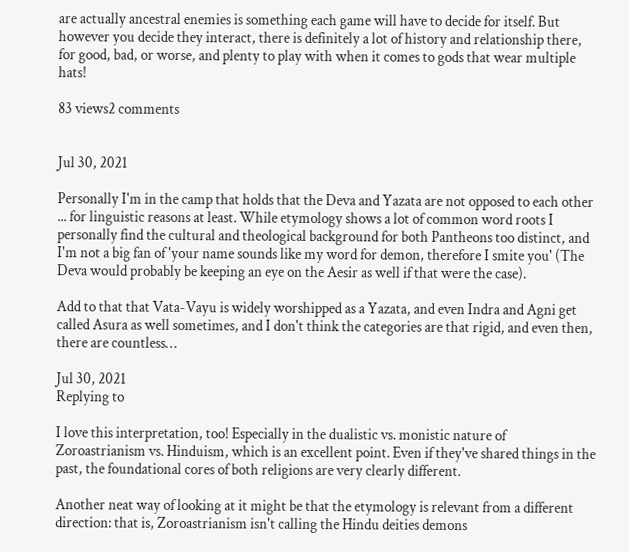are actually ancestral enemies is something each game will have to decide for itself. But however you decide they interact, there is definitely a lot of history and relationship there, for good, bad, or worse, and plenty to play with when it comes to gods that wear multiple hats!

83 views2 comments


Jul 30, 2021

Personally I'm in the camp that holds that the Deva and Yazata are not opposed to each other ... for linguistic reasons at least. While etymology shows a lot of common word roots I personally find the cultural and theological background for both Pantheons too distinct, and I'm not a big fan of 'your name sounds like my word for demon, therefore I smite you' (The Deva would probably be keeping an eye on the Aesir as well if that were the case).

Add to that that Vata-Vayu is widely worshipped as a Yazata, and even Indra and Agni get called Asura as well sometimes, and I don't think the categories are that rigid, and even then, there are countless…

Jul 30, 2021
Replying to

I love this interpretation, too! Especially in the dualistic vs. monistic nature of Zoroastrianism vs. Hinduism, which is an excellent point. Even if they've shared things in the past, the foundational cores of both religions are very clearly different.

Another neat way of looking at it might be that the etymology is relevant from a different direction: that is, Zoroastrianism isn't calling the Hindu deities demons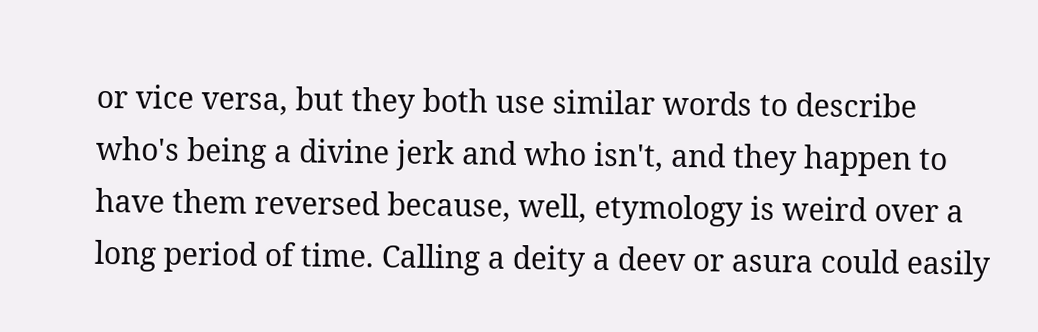or vice versa, but they both use similar words to describe who's being a divine jerk and who isn't, and they happen to have them reversed because, well, etymology is weird over a long period of time. Calling a deity a deev or asura could easily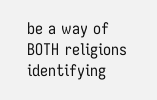be a way of BOTH religions identifying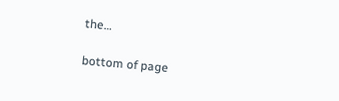the…

bottom of page